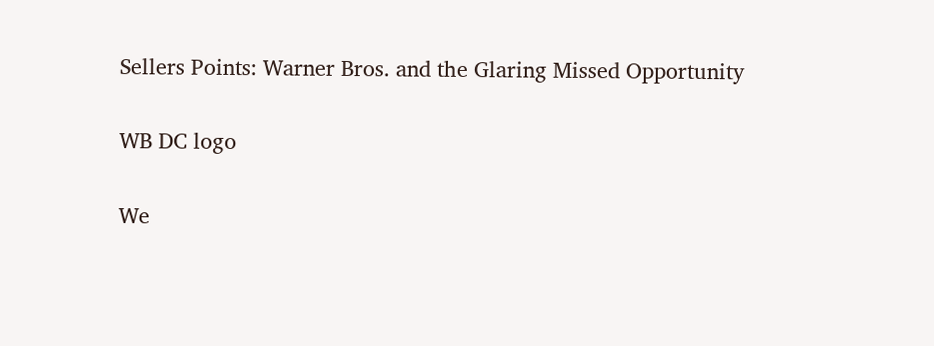Sellers Points: Warner Bros. and the Glaring Missed Opportunity

WB DC logo

We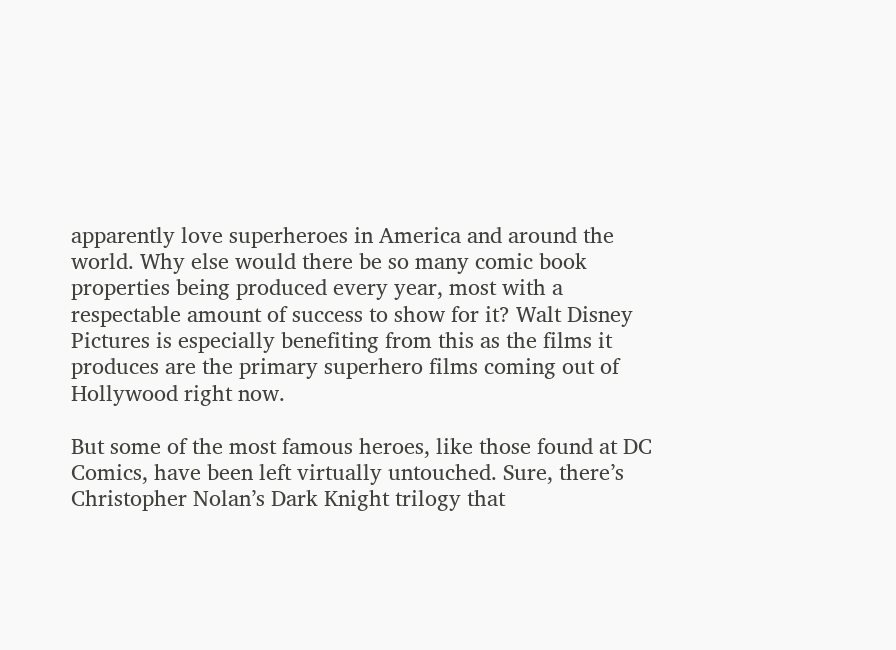apparently love superheroes in America and around the world. Why else would there be so many comic book properties being produced every year, most with a respectable amount of success to show for it? Walt Disney Pictures is especially benefiting from this as the films it produces are the primary superhero films coming out of Hollywood right now.

But some of the most famous heroes, like those found at DC Comics, have been left virtually untouched. Sure, there’s Christopher Nolan’s Dark Knight trilogy that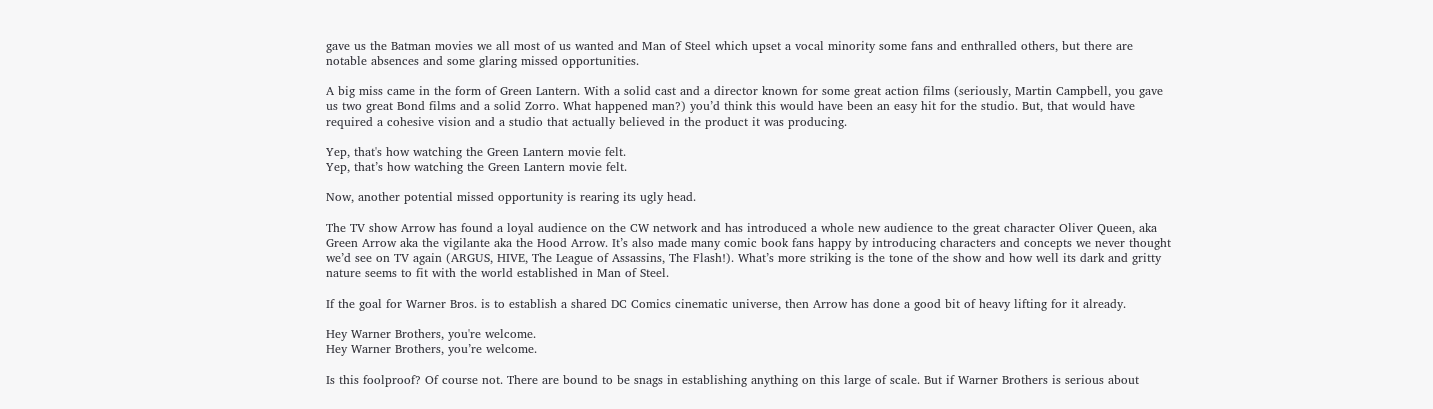gave us the Batman movies we all most of us wanted and Man of Steel which upset a vocal minority some fans and enthralled others, but there are notable absences and some glaring missed opportunities.

A big miss came in the form of Green Lantern. With a solid cast and a director known for some great action films (seriously, Martin Campbell, you gave us two great Bond films and a solid Zorro. What happened man?) you’d think this would have been an easy hit for the studio. But, that would have required a cohesive vision and a studio that actually believed in the product it was producing.

Yep, that's how watching the Green Lantern movie felt.
Yep, that’s how watching the Green Lantern movie felt.

Now, another potential missed opportunity is rearing its ugly head.

The TV show Arrow has found a loyal audience on the CW network and has introduced a whole new audience to the great character Oliver Queen, aka Green Arrow aka the vigilante aka the Hood Arrow. It’s also made many comic book fans happy by introducing characters and concepts we never thought we’d see on TV again (ARGUS, HIVE, The League of Assassins, The Flash!). What’s more striking is the tone of the show and how well its dark and gritty nature seems to fit with the world established in Man of Steel.

If the goal for Warner Bros. is to establish a shared DC Comics cinematic universe, then Arrow has done a good bit of heavy lifting for it already.

Hey Warner Brothers, you're welcome.
Hey Warner Brothers, you’re welcome.

Is this foolproof? Of course not. There are bound to be snags in establishing anything on this large of scale. But if Warner Brothers is serious about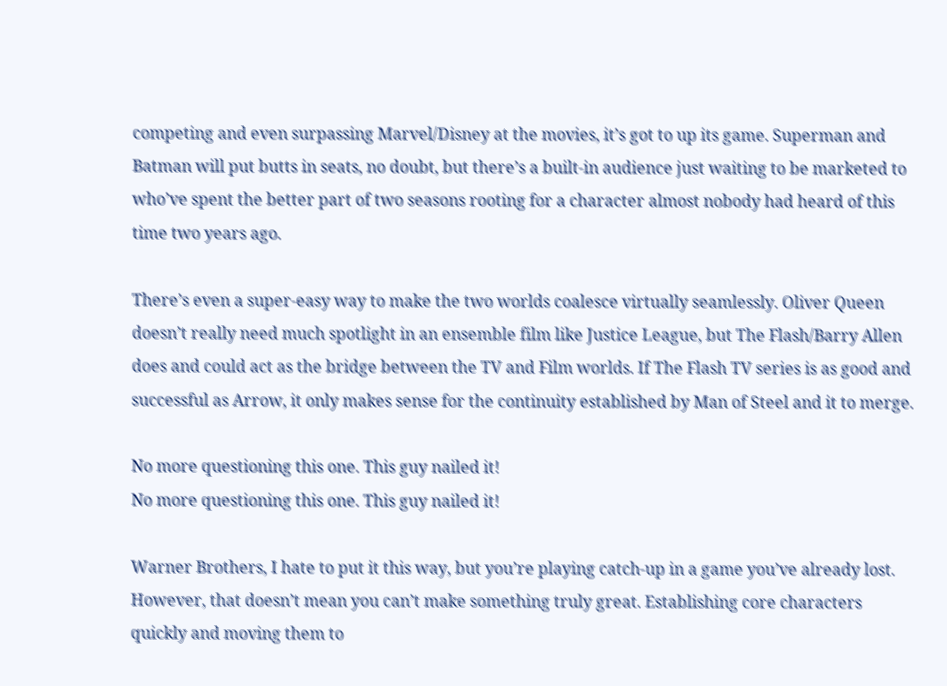competing and even surpassing Marvel/Disney at the movies, it’s got to up its game. Superman and Batman will put butts in seats, no doubt, but there’s a built-in audience just waiting to be marketed to who’ve spent the better part of two seasons rooting for a character almost nobody had heard of this time two years ago.

There’s even a super-easy way to make the two worlds coalesce virtually seamlessly. Oliver Queen doesn’t really need much spotlight in an ensemble film like Justice League, but The Flash/Barry Allen does and could act as the bridge between the TV and Film worlds. If The Flash TV series is as good and successful as Arrow, it only makes sense for the continuity established by Man of Steel and it to merge.

No more questioning this one. This guy nailed it!
No more questioning this one. This guy nailed it!

Warner Brothers, I hate to put it this way, but you’re playing catch-up in a game you’ve already lost. However, that doesn’t mean you can’t make something truly great. Establishing core characters quickly and moving them to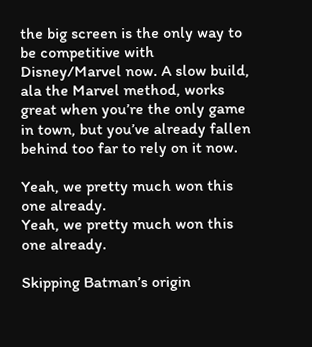the big screen is the only way to be competitive with Disney/Marvel now. A slow build, ala the Marvel method, works great when you’re the only game in town, but you’ve already fallen behind too far to rely on it now.

Yeah, we pretty much won this one already.
Yeah, we pretty much won this one already.

Skipping Batman’s origin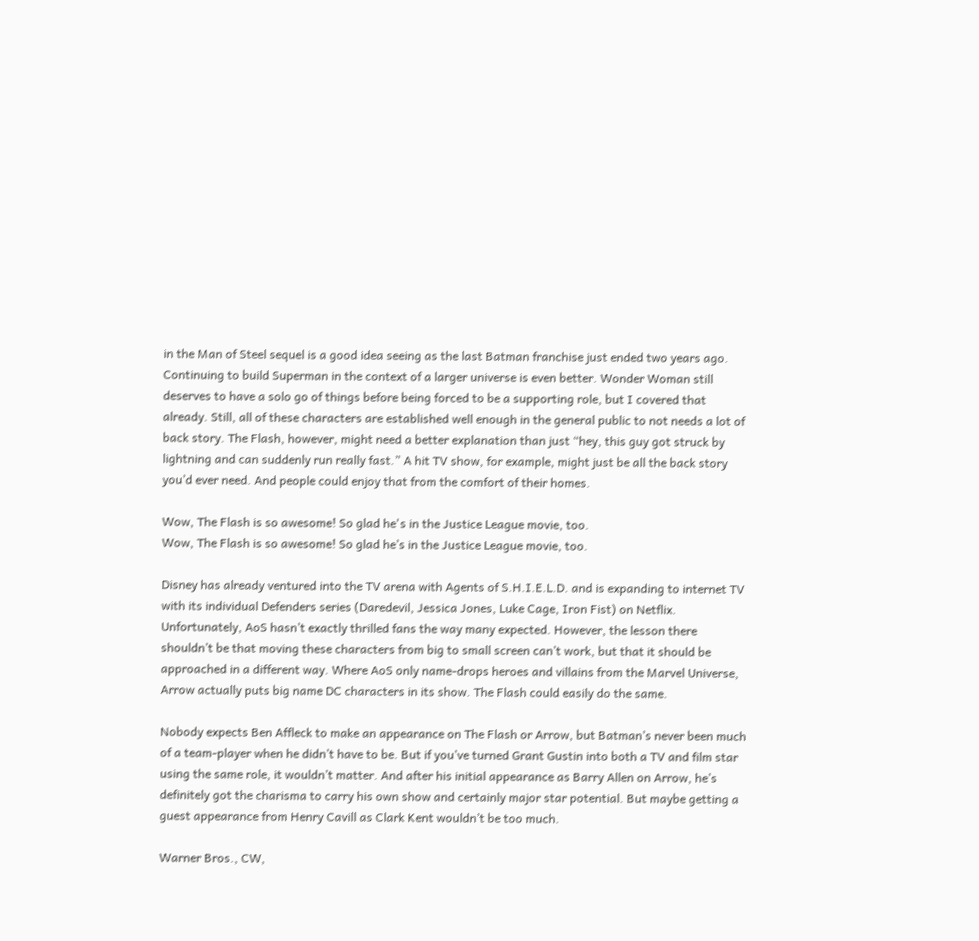in the Man of Steel sequel is a good idea seeing as the last Batman franchise just ended two years ago. Continuing to build Superman in the context of a larger universe is even better. Wonder Woman still deserves to have a solo go of things before being forced to be a supporting role, but I covered that already. Still, all of these characters are established well enough in the general public to not needs a lot of back story. The Flash, however, might need a better explanation than just “hey, this guy got struck by lightning and can suddenly run really fast.” A hit TV show, for example, might just be all the back story you’d ever need. And people could enjoy that from the comfort of their homes.

Wow, The Flash is so awesome! So glad he's in the Justice League movie, too.
Wow, The Flash is so awesome! So glad he’s in the Justice League movie, too.

Disney has already ventured into the TV arena with Agents of S.H.I.E.L.D. and is expanding to internet TV with its individual Defenders series (Daredevil, Jessica Jones, Luke Cage, Iron Fist) on Netflix. Unfortunately, AoS hasn’t exactly thrilled fans the way many expected. However, the lesson there shouldn’t be that moving these characters from big to small screen can’t work, but that it should be approached in a different way. Where AoS only name-drops heroes and villains from the Marvel Universe, Arrow actually puts big name DC characters in its show. The Flash could easily do the same.

Nobody expects Ben Affleck to make an appearance on The Flash or Arrow, but Batman’s never been much of a team-player when he didn’t have to be. But if you’ve turned Grant Gustin into both a TV and film star using the same role, it wouldn’t matter. And after his initial appearance as Barry Allen on Arrow, he’s definitely got the charisma to carry his own show and certainly major star potential. But maybe getting a guest appearance from Henry Cavill as Clark Kent wouldn’t be too much.

Warner Bros., CW,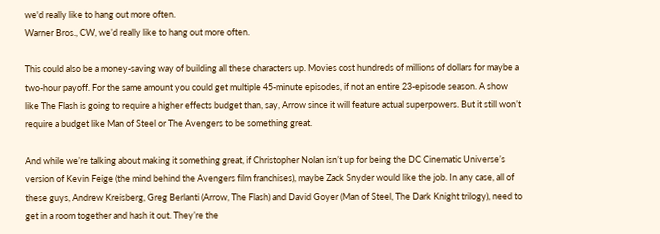we'd really like to hang out more often.
Warner Bros., CW, we’d really like to hang out more often.

This could also be a money-saving way of building all these characters up. Movies cost hundreds of millions of dollars for maybe a two-hour payoff. For the same amount you could get multiple 45-minute episodes, if not an entire 23-episode season. A show like The Flash is going to require a higher effects budget than, say, Arrow since it will feature actual superpowers. But it still won’t require a budget like Man of Steel or The Avengers to be something great.

And while we’re talking about making it something great, if Christopher Nolan isn’t up for being the DC Cinematic Universe’s version of Kevin Feige (the mind behind the Avengers film franchises), maybe Zack Snyder would like the job. In any case, all of these guys, Andrew Kreisberg, Greg Berlanti (Arrow, The Flash) and David Goyer (Man of Steel, The Dark Knight trilogy), need to get in a room together and hash it out. They’re the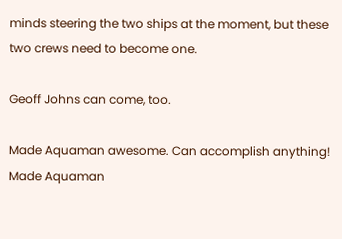minds steering the two ships at the moment, but these two crews need to become one.

Geoff Johns can come, too.

Made Aquaman awesome. Can accomplish anything!
Made Aquaman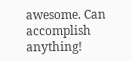awesome. Can accomplish anything!